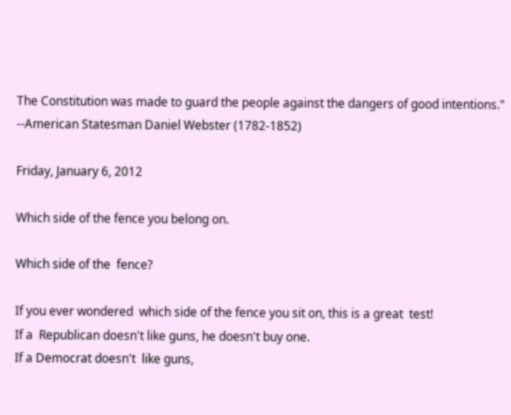The Constitution was made to guard the people against the dangers of good intentions." --American Statesman Daniel Webster (1782-1852)

Friday, January 6, 2012

Which side of the fence you belong on.

Which side of the  fence?

If you ever wondered  which side of the fence you sit on, this is a great  test!
If a  Republican doesn't like guns, he doesn't buy one.
If a Democrat doesn't  like guns,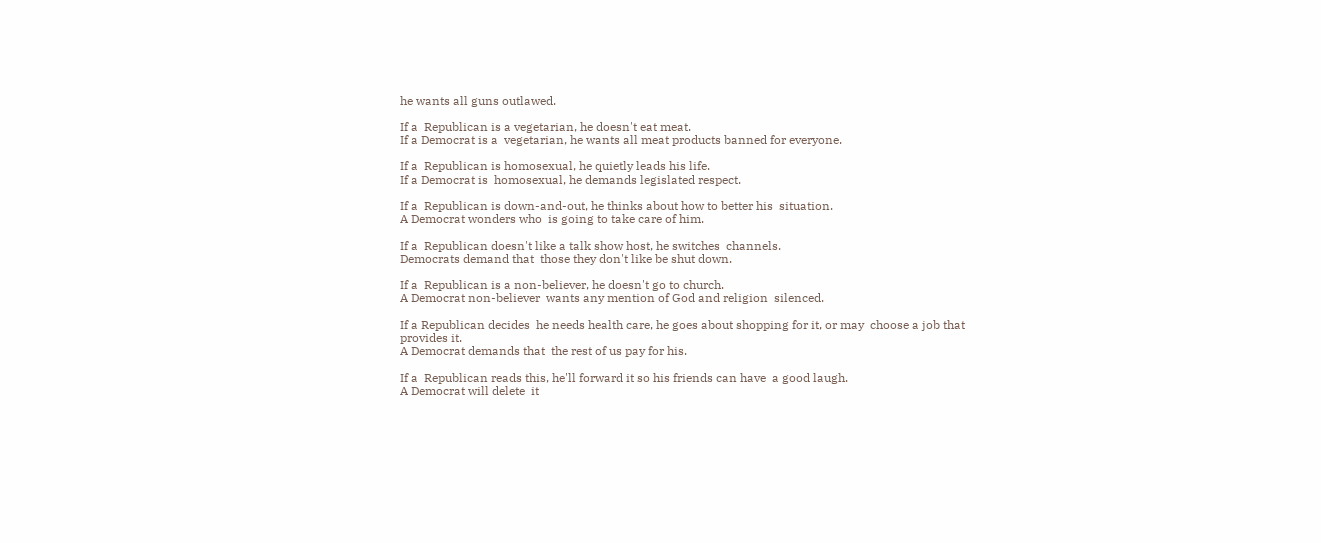he wants all guns outlawed.

If a  Republican is a vegetarian, he doesn't eat meat.
If a Democrat is a  vegetarian, he wants all meat products banned for everyone.

If a  Republican is homosexual, he quietly leads his life.
If a Democrat is  homosexual, he demands legislated respect.

If a  Republican is down-and-out, he thinks about how to better his  situation.
A Democrat wonders who  is going to take care of him.

If a  Republican doesn't like a talk show host, he switches  channels.
Democrats demand that  those they don't like be shut down.

If a  Republican is a non-believer, he doesn't go to church.
A Democrat non-believer  wants any mention of God and religion  silenced.

If a Republican decides  he needs health care, he goes about shopping for it, or may  choose a job that provides it.
A Democrat demands that  the rest of us pay for his.

If a  Republican reads this, he'll forward it so his friends can have  a good laugh.
A Democrat will delete  it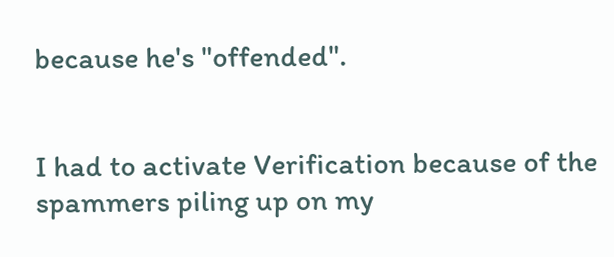because he's "offended".


I had to activate Verification because of the spammers piling up on my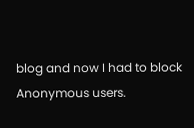blog and now I had to block Anonymous users.